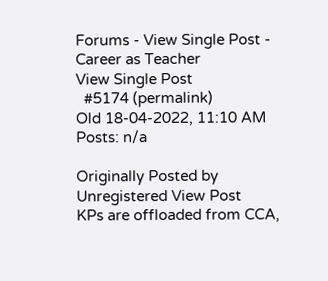Forums - View Single Post - Career as Teacher
View Single Post
  #5174 (permalink)
Old 18-04-2022, 11:10 AM
Posts: n/a

Originally Posted by Unregistered View Post
KPs are offloaded from CCA,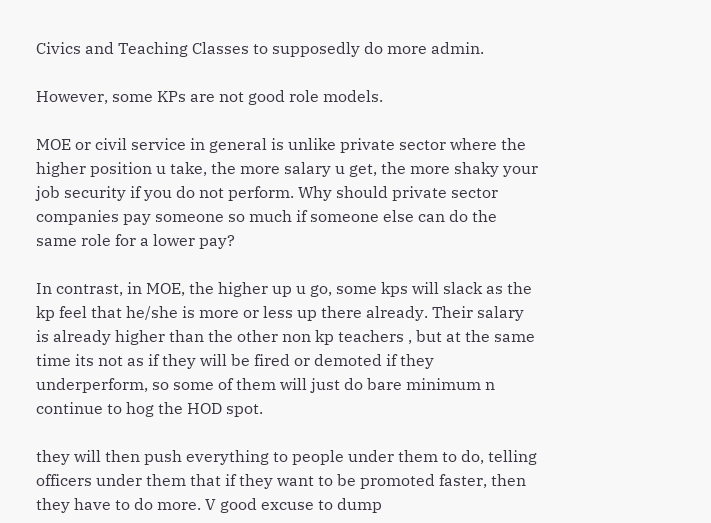Civics and Teaching Classes to supposedly do more admin.

However, some KPs are not good role models.

MOE or civil service in general is unlike private sector where the higher position u take, the more salary u get, the more shaky your job security if you do not perform. Why should private sector companies pay someone so much if someone else can do the same role for a lower pay?

In contrast, in MOE, the higher up u go, some kps will slack as the kp feel that he/she is more or less up there already. Their salary is already higher than the other non kp teachers , but at the same time its not as if they will be fired or demoted if they underperform, so some of them will just do bare minimum n continue to hog the HOD spot.

they will then push everything to people under them to do, telling officers under them that if they want to be promoted faster, then they have to do more. V good excuse to dump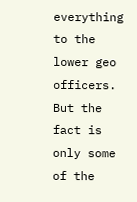everything to the lower geo officers. But the fact is only some of the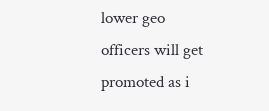lower geo officers will get promoted as i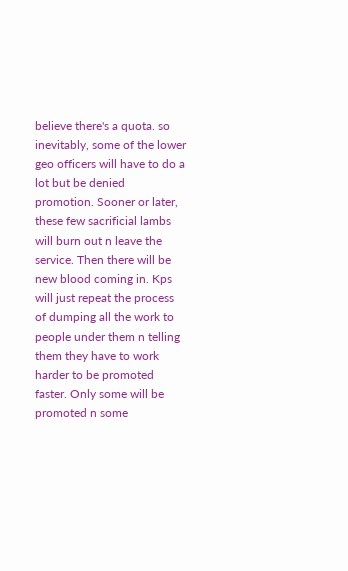believe there's a quota. so inevitably, some of the lower geo officers will have to do a lot but be denied promotion. Sooner or later, these few sacrificial lambs will burn out n leave the service. Then there will be new blood coming in. Kps will just repeat the process of dumping all the work to people under them n telling them they have to work harder to be promoted faster. Only some will be promoted n some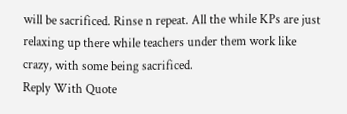will be sacrificed. Rinse n repeat. All the while KPs are just relaxing up there while teachers under them work like crazy, with some being sacrificed.
Reply With Quote